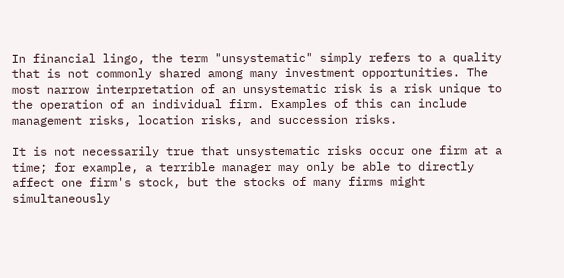In financial lingo, the term "unsystematic" simply refers to a quality that is not commonly shared among many investment opportunities. The most narrow interpretation of an unsystematic risk is a risk unique to the operation of an individual firm. Examples of this can include management risks, location risks, and succession risks.

It is not necessarily true that unsystematic risks occur one firm at a time; for example, a terrible manager may only be able to directly affect one firm's stock, but the stocks of many firms might simultaneously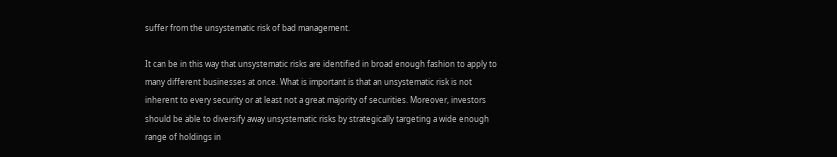suffer from the unsystematic risk of bad management.

It can be in this way that unsystematic risks are identified in broad enough fashion to apply to many different businesses at once. What is important is that an unsystematic risk is not inherent to every security or at least not a great majority of securities. Moreover, investors should be able to diversify away unsystematic risks by strategically targeting a wide enough range of holdings in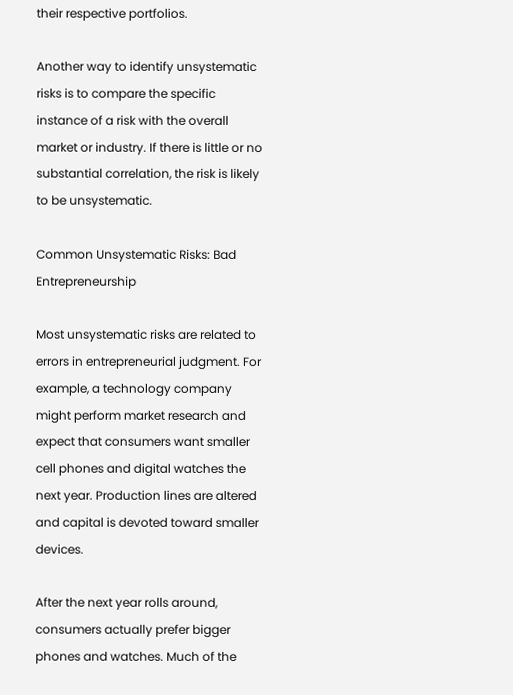their respective portfolios.

Another way to identify unsystematic risks is to compare the specific instance of a risk with the overall market or industry. If there is little or no substantial correlation, the risk is likely to be unsystematic.

Common Unsystematic Risks: Bad Entrepreneurship

Most unsystematic risks are related to errors in entrepreneurial judgment. For example, a technology company might perform market research and expect that consumers want smaller cell phones and digital watches the next year. Production lines are altered and capital is devoted toward smaller devices.

After the next year rolls around, consumers actually prefer bigger phones and watches. Much of the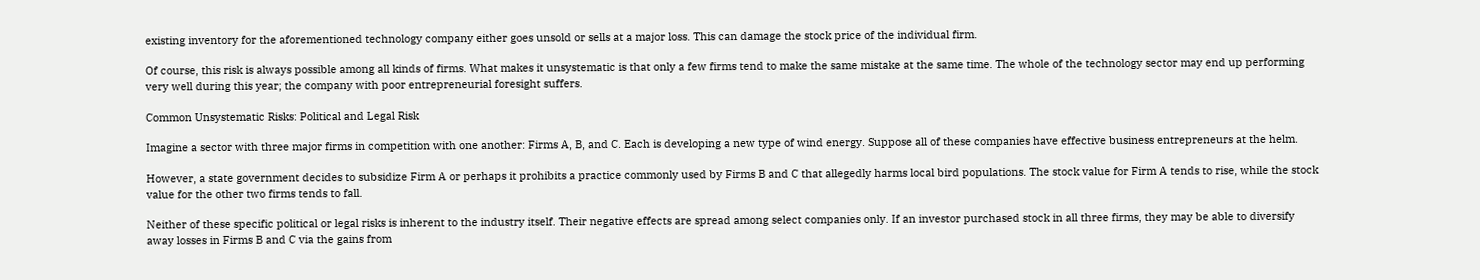existing inventory for the aforementioned technology company either goes unsold or sells at a major loss. This can damage the stock price of the individual firm.

Of course, this risk is always possible among all kinds of firms. What makes it unsystematic is that only a few firms tend to make the same mistake at the same time. The whole of the technology sector may end up performing very well during this year; the company with poor entrepreneurial foresight suffers.

Common Unsystematic Risks: Political and Legal Risk

Imagine a sector with three major firms in competition with one another: Firms A, B, and C. Each is developing a new type of wind energy. Suppose all of these companies have effective business entrepreneurs at the helm.

However, a state government decides to subsidize Firm A or perhaps it prohibits a practice commonly used by Firms B and C that allegedly harms local bird populations. The stock value for Firm A tends to rise, while the stock value for the other two firms tends to fall.

Neither of these specific political or legal risks is inherent to the industry itself. Their negative effects are spread among select companies only. If an investor purchased stock in all three firms, they may be able to diversify away losses in Firms B and C via the gains from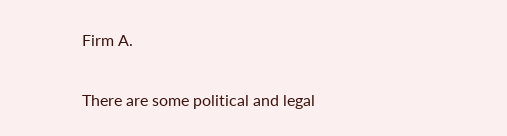Firm A.

There are some political and legal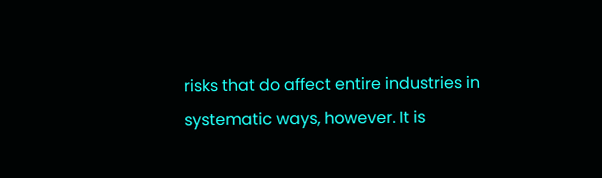risks that do affect entire industries in systematic ways, however. It is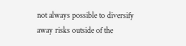not always possible to diversify away risks outside of the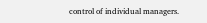control of individual managers.